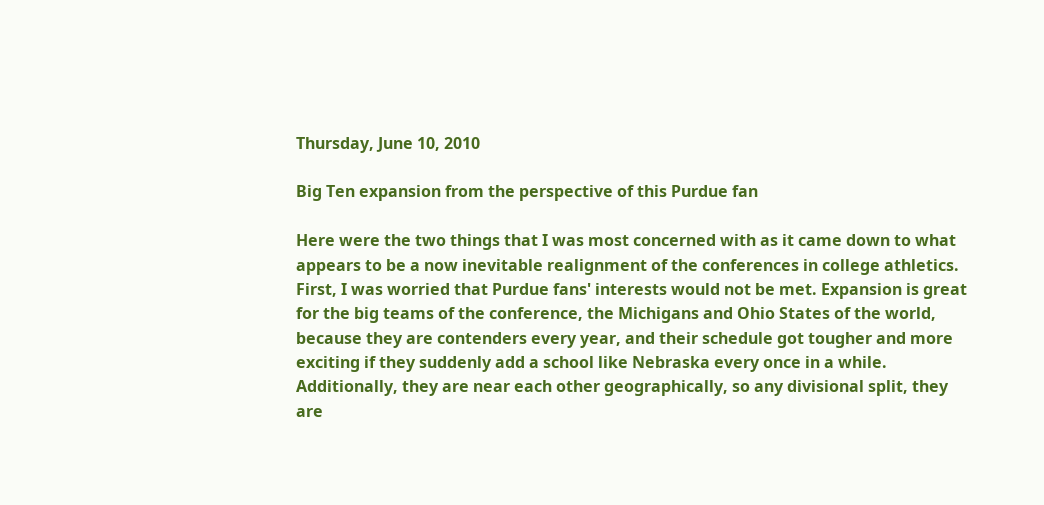Thursday, June 10, 2010

Big Ten expansion from the perspective of this Purdue fan

Here were the two things that I was most concerned with as it came down to what appears to be a now inevitable realignment of the conferences in college athletics.
First, I was worried that Purdue fans' interests would not be met. Expansion is great for the big teams of the conference, the Michigans and Ohio States of the world, because they are contenders every year, and their schedule got tougher and more exciting if they suddenly add a school like Nebraska every once in a while. Additionally, they are near each other geographically, so any divisional split, they are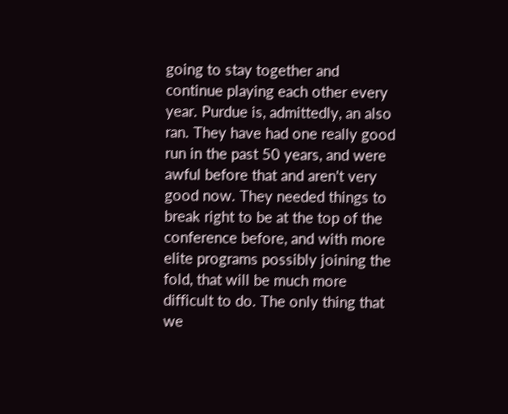going to stay together and continue playing each other every year. Purdue is, admittedly, an also ran. They have had one really good run in the past 50 years, and were awful before that and aren't very good now. They needed things to break right to be at the top of the conference before, and with more elite programs possibly joining the fold, that will be much more difficult to do. The only thing that we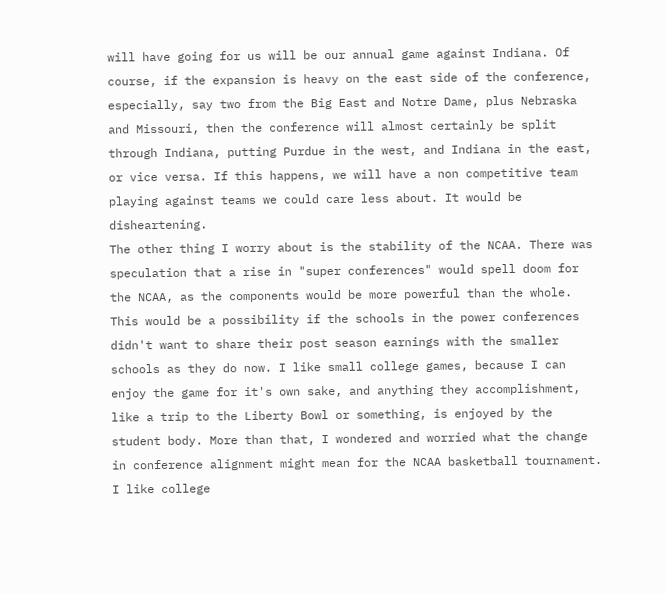will have going for us will be our annual game against Indiana. Of course, if the expansion is heavy on the east side of the conference, especially, say two from the Big East and Notre Dame, plus Nebraska and Missouri, then the conference will almost certainly be split through Indiana, putting Purdue in the west, and Indiana in the east, or vice versa. If this happens, we will have a non competitive team playing against teams we could care less about. It would be disheartening.
The other thing I worry about is the stability of the NCAA. There was speculation that a rise in "super conferences" would spell doom for the NCAA, as the components would be more powerful than the whole. This would be a possibility if the schools in the power conferences didn't want to share their post season earnings with the smaller schools as they do now. I like small college games, because I can enjoy the game for it's own sake, and anything they accomplishment, like a trip to the Liberty Bowl or something, is enjoyed by the student body. More than that, I wondered and worried what the change in conference alignment might mean for the NCAA basketball tournament. I like college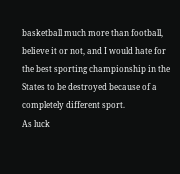basketball much more than football, believe it or not, and I would hate for the best sporting championship in the States to be destroyed because of a completely different sport.
As luck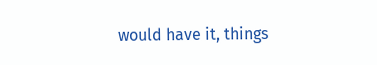would have it, things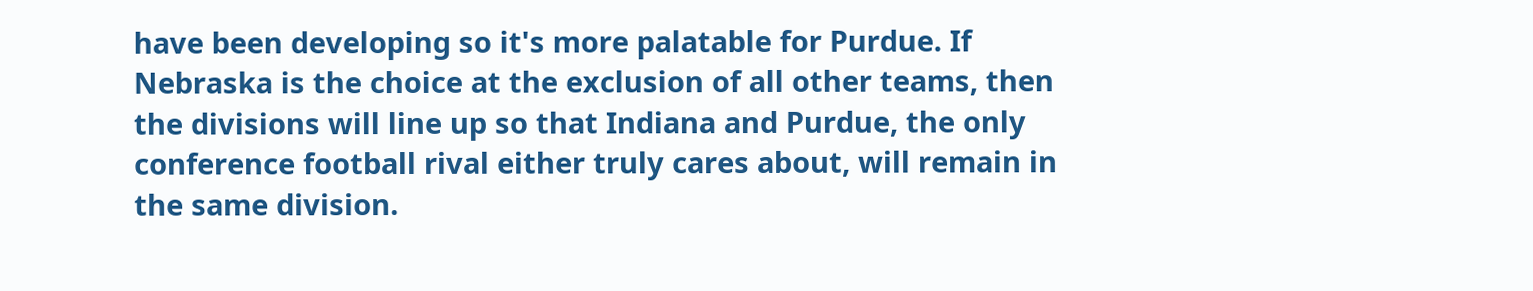have been developing so it's more palatable for Purdue. If Nebraska is the choice at the exclusion of all other teams, then the divisions will line up so that Indiana and Purdue, the only conference football rival either truly cares about, will remain in the same division.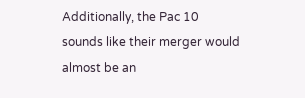Additionally, the Pac 10 sounds like their merger would almost be an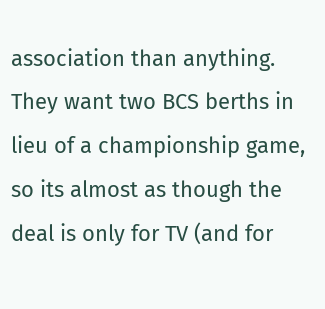association than anything. They want two BCS berths in lieu of a championship game, so its almost as though the deal is only for TV (and for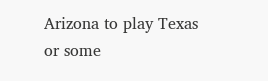Arizona to play Texas or some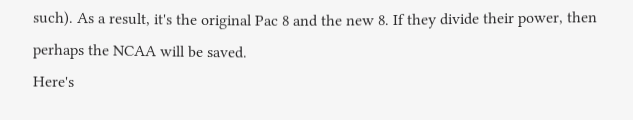such). As a result, it's the original Pac 8 and the new 8. If they divide their power, then perhaps the NCAA will be saved.
Here's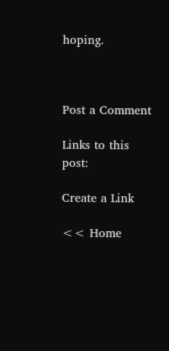hoping.



Post a Comment

Links to this post:

Create a Link

<< Home